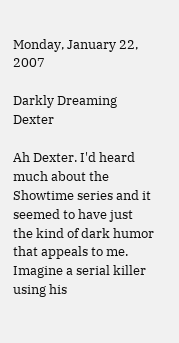Monday, January 22, 2007

Darkly Dreaming Dexter

Ah Dexter. I'd heard much about the Showtime series and it seemed to have just the kind of dark humor that appeals to me. Imagine a serial killer using his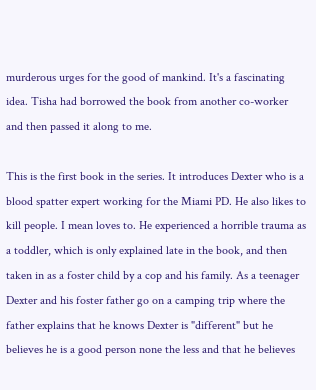murderous urges for the good of mankind. It's a fascinating idea. Tisha had borrowed the book from another co-worker and then passed it along to me.

This is the first book in the series. It introduces Dexter who is a blood spatter expert working for the Miami PD. He also likes to kill people. I mean loves to. He experienced a horrible trauma as a toddler, which is only explained late in the book, and then taken in as a foster child by a cop and his family. As a teenager Dexter and his foster father go on a camping trip where the father explains that he knows Dexter is "different" but he believes he is a good person none the less and that he believes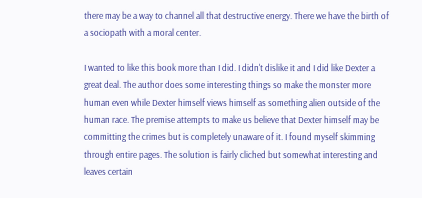there may be a way to channel all that destructive energy. There we have the birth of a sociopath with a moral center.

I wanted to like this book more than I did. I didn't dislike it and I did like Dexter a great deal. The author does some interesting things so make the monster more human even while Dexter himself views himself as something alien outside of the human race. The premise attempts to make us believe that Dexter himself may be committing the crimes but is completely unaware of it. I found myself skimming through entire pages. The solution is fairly cliched but somewhat interesting and leaves certain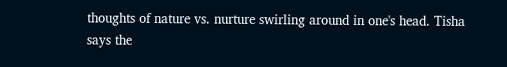thoughts of nature vs. nurture swirling around in one's head. Tisha says the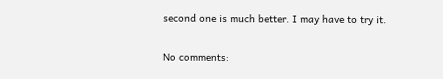second one is much better. I may have to try it.

No comments: